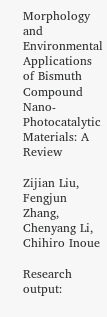Morphology and Environmental Applications of Bismuth Compound Nano-Photocatalytic Materials: A Review

Zijian Liu, Fengjun Zhang, Chenyang Li, Chihiro Inoue

Research output: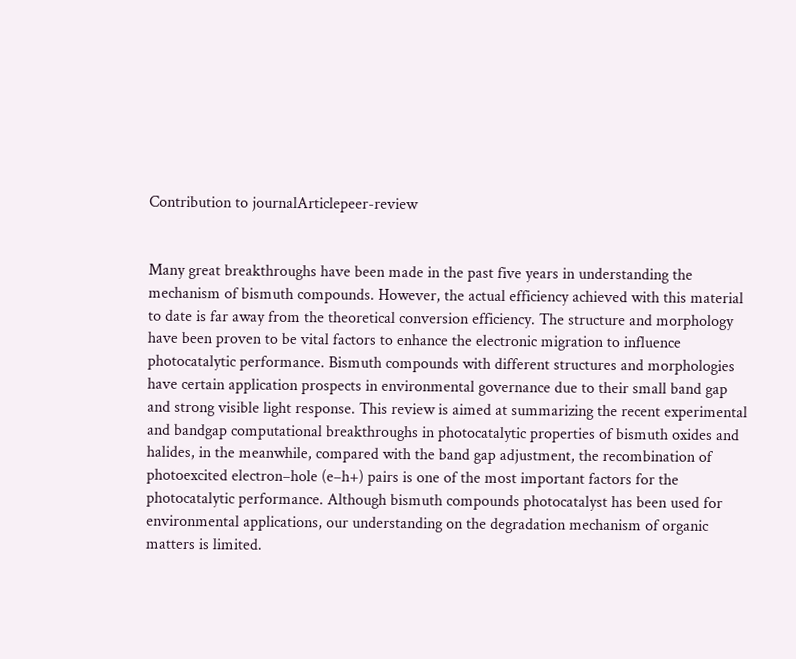Contribution to journalArticlepeer-review


Many great breakthroughs have been made in the past five years in understanding the mechanism of bismuth compounds. However, the actual efficiency achieved with this material to date is far away from the theoretical conversion efficiency. The structure and morphology have been proven to be vital factors to enhance the electronic migration to influence photocatalytic performance. Bismuth compounds with different structures and morphologies have certain application prospects in environmental governance due to their small band gap and strong visible light response. This review is aimed at summarizing the recent experimental and bandgap computational breakthroughs in photocatalytic properties of bismuth oxides and halides, in the meanwhile, compared with the band gap adjustment, the recombination of photoexcited electron–hole (e–h+) pairs is one of the most important factors for the photocatalytic performance. Although bismuth compounds photocatalyst has been used for environmental applications, our understanding on the degradation mechanism of organic matters is limited.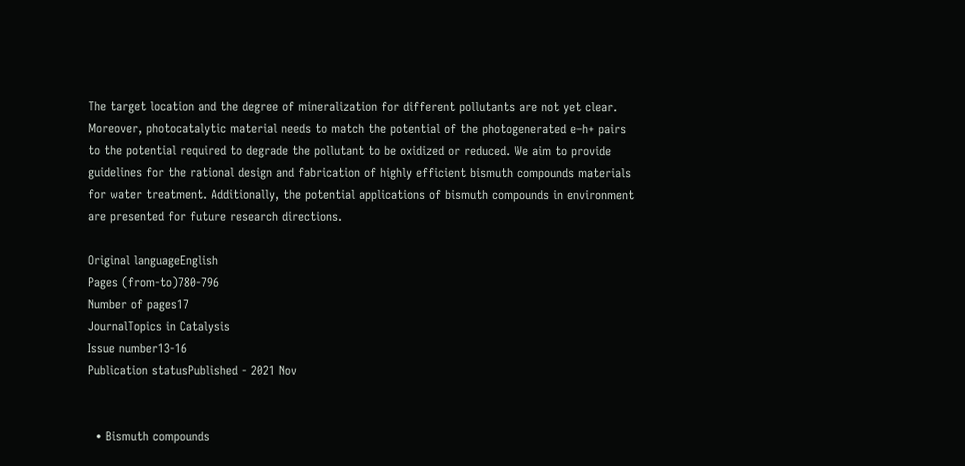The target location and the degree of mineralization for different pollutants are not yet clear. Moreover, photocatalytic material needs to match the potential of the photogenerated e–h+ pairs to the potential required to degrade the pollutant to be oxidized or reduced. We aim to provide guidelines for the rational design and fabrication of highly efficient bismuth compounds materials for water treatment. Additionally, the potential applications of bismuth compounds in environment are presented for future research directions.

Original languageEnglish
Pages (from-to)780-796
Number of pages17
JournalTopics in Catalysis
Issue number13-16
Publication statusPublished - 2021 Nov


  • Bismuth compounds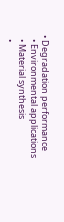• Degradation performance
  • Environmental applications
  • Material synthesis
  •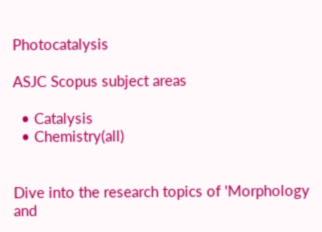Photocatalysis

ASJC Scopus subject areas

  • Catalysis
  • Chemistry(all)


Dive into the research topics of 'Morphology and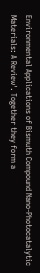Environmental Applications of Bismuth Compound Nano-Photocatalytic Materials: A Review'. Together they form a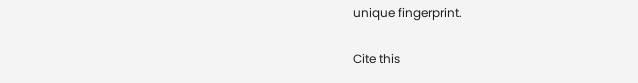unique fingerprint.

Cite this